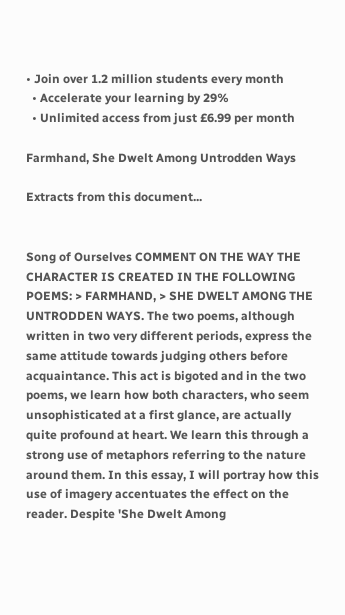• Join over 1.2 million students every month
  • Accelerate your learning by 29%
  • Unlimited access from just £6.99 per month

Farmhand, She Dwelt Among Untrodden Ways

Extracts from this document...


Song of Ourselves COMMENT ON THE WAY THE CHARACTER IS CREATED IN THE FOLLOWING POEMS: > FARMHAND, > SHE DWELT AMONG THE UNTRODDEN WAYS. The two poems, although written in two very different periods, express the same attitude towards judging others before acquaintance. This act is bigoted and in the two poems, we learn how both characters, who seem unsophisticated at a first glance, are actually quite profound at heart. We learn this through a strong use of metaphors referring to the nature around them. In this essay, I will portray how this use of imagery accentuates the effect on the reader. Despite 'She Dwelt Among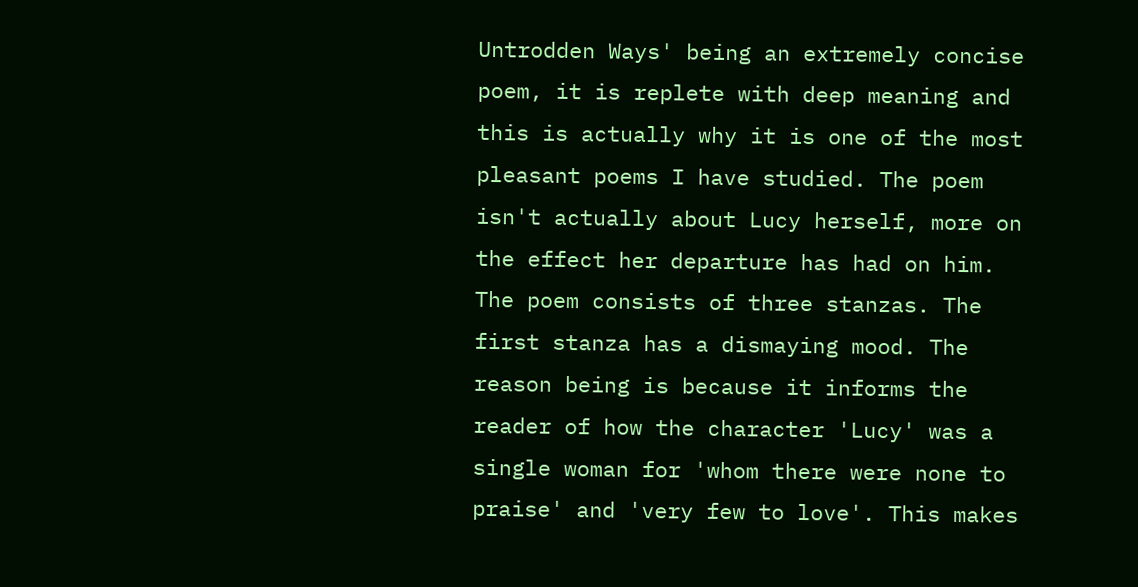Untrodden Ways' being an extremely concise poem, it is replete with deep meaning and this is actually why it is one of the most pleasant poems I have studied. The poem isn't actually about Lucy herself, more on the effect her departure has had on him. The poem consists of three stanzas. The first stanza has a dismaying mood. The reason being is because it informs the reader of how the character 'Lucy' was a single woman for 'whom there were none to praise' and 'very few to love'. This makes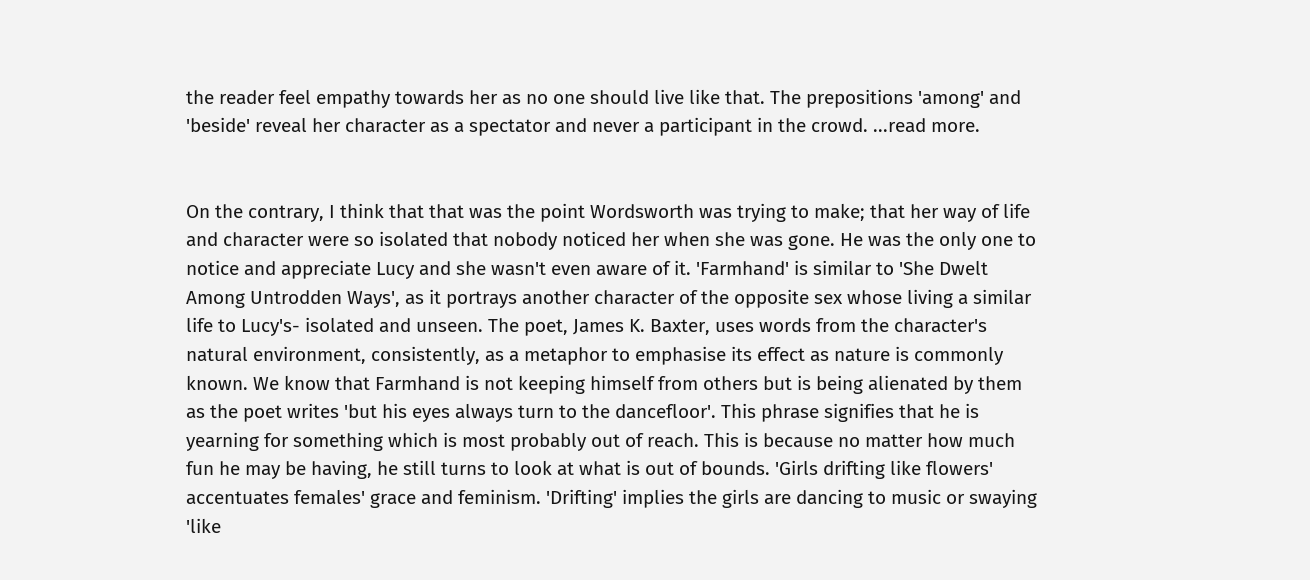the reader feel empathy towards her as no one should live like that. The prepositions 'among' and 'beside' reveal her character as a spectator and never a participant in the crowd. ...read more.


On the contrary, I think that that was the point Wordsworth was trying to make; that her way of life and character were so isolated that nobody noticed her when she was gone. He was the only one to notice and appreciate Lucy and she wasn't even aware of it. 'Farmhand' is similar to 'She Dwelt Among Untrodden Ways', as it portrays another character of the opposite sex whose living a similar life to Lucy's- isolated and unseen. The poet, James K. Baxter, uses words from the character's natural environment, consistently, as a metaphor to emphasise its effect as nature is commonly known. We know that Farmhand is not keeping himself from others but is being alienated by them as the poet writes 'but his eyes always turn to the dancefloor'. This phrase signifies that he is yearning for something which is most probably out of reach. This is because no matter how much fun he may be having, he still turns to look at what is out of bounds. 'Girls drifting like flowers' accentuates females' grace and feminism. 'Drifting' implies the girls are dancing to music or swaying 'like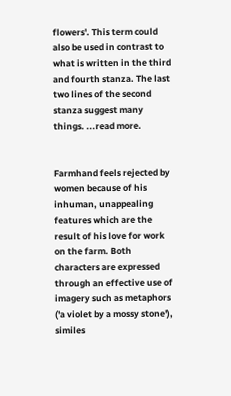flowers'. This term could also be used in contrast to what is written in the third and fourth stanza. The last two lines of the second stanza suggest many things. ...read more.


Farmhand feels rejected by women because of his inhuman, unappealing features which are the result of his love for work on the farm. Both characters are expressed through an effective use of imagery such as metaphors ('a violet by a mossy stone'), similes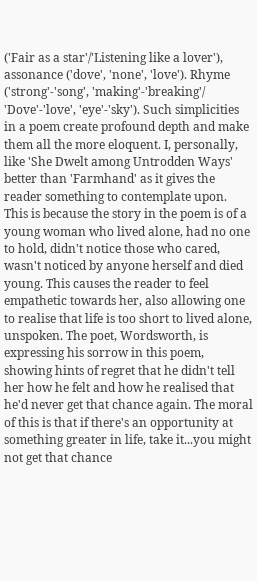('Fair as a star'/'Listening like a lover'), assonance ('dove', 'none', 'love'). Rhyme ('strong'-'song', 'making'-'breaking'/ 'Dove'-'love', 'eye'-'sky'). Such simplicities in a poem create profound depth and make them all the more eloquent. I, personally, like 'She Dwelt among Untrodden Ways' better than 'Farmhand' as it gives the reader something to contemplate upon. This is because the story in the poem is of a young woman who lived alone, had no one to hold, didn't notice those who cared, wasn't noticed by anyone herself and died young. This causes the reader to feel empathetic towards her, also allowing one to realise that life is too short to lived alone, unspoken. The poet, Wordsworth, is expressing his sorrow in this poem, showing hints of regret that he didn't tell her how he felt and how he realised that he'd never get that chance again. The moral of this is that if there's an opportunity at something greater in life, take it...you might not get that chance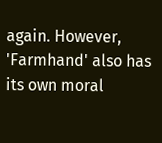again. However, 'Farmhand' also has its own moral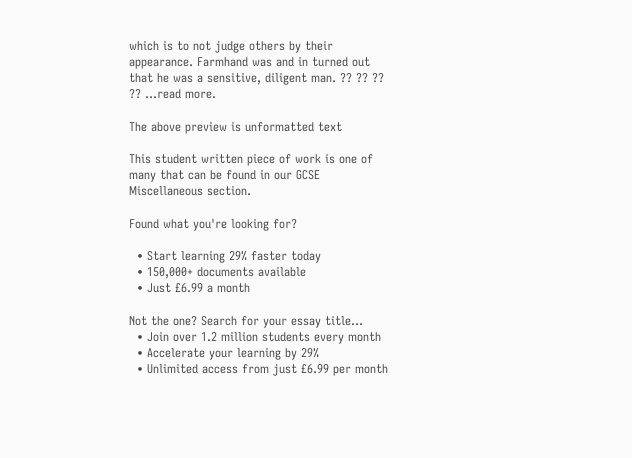which is to not judge others by their appearance. Farmhand was and in turned out that he was a sensitive, diligent man. ?? ?? ?? ?? ...read more.

The above preview is unformatted text

This student written piece of work is one of many that can be found in our GCSE Miscellaneous section.

Found what you're looking for?

  • Start learning 29% faster today
  • 150,000+ documents available
  • Just £6.99 a month

Not the one? Search for your essay title...
  • Join over 1.2 million students every month
  • Accelerate your learning by 29%
  • Unlimited access from just £6.99 per month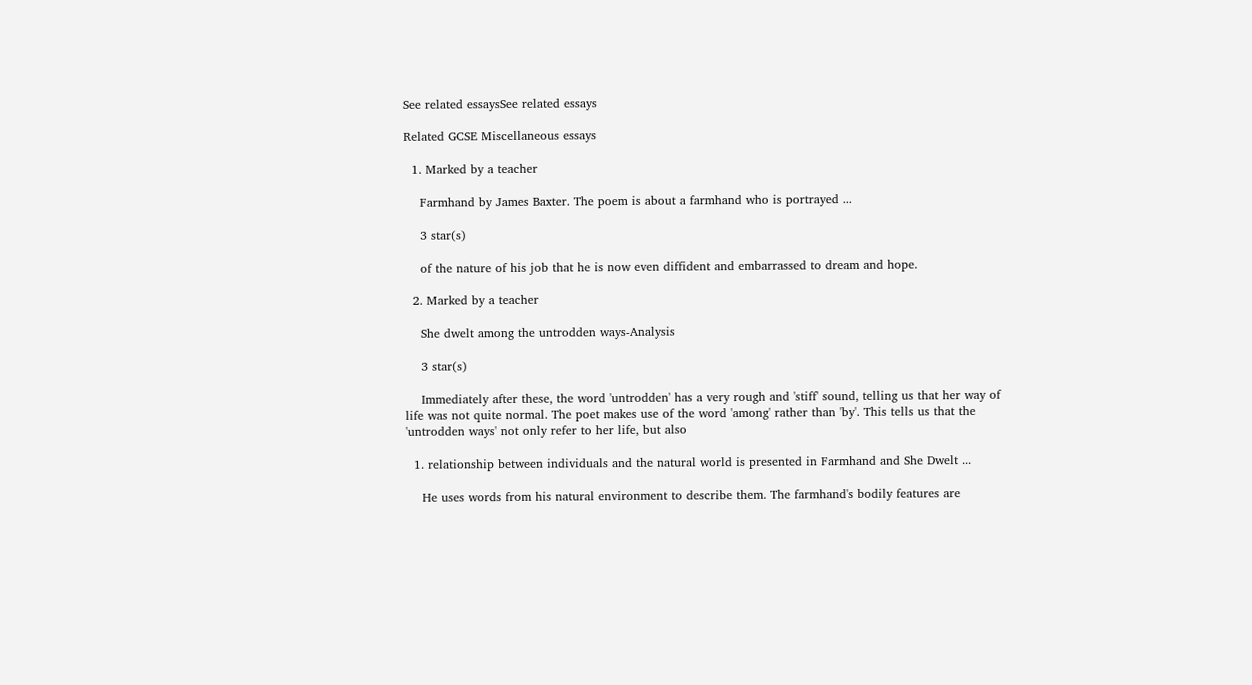See related essaysSee related essays

Related GCSE Miscellaneous essays

  1. Marked by a teacher

    Farmhand by James Baxter. The poem is about a farmhand who is portrayed ...

    3 star(s)

    of the nature of his job that he is now even diffident and embarrassed to dream and hope.

  2. Marked by a teacher

    She dwelt among the untrodden ways-Analysis

    3 star(s)

    Immediately after these, the word 'untrodden' has a very rough and 'stiff' sound, telling us that her way of life was not quite normal. The poet makes use of the word 'among' rather than 'by'. This tells us that the 'untrodden ways' not only refer to her life, but also

  1. relationship between individuals and the natural world is presented in Farmhand and She Dwelt ...

    He uses words from his natural environment to describe them. The farmhand's bodily features are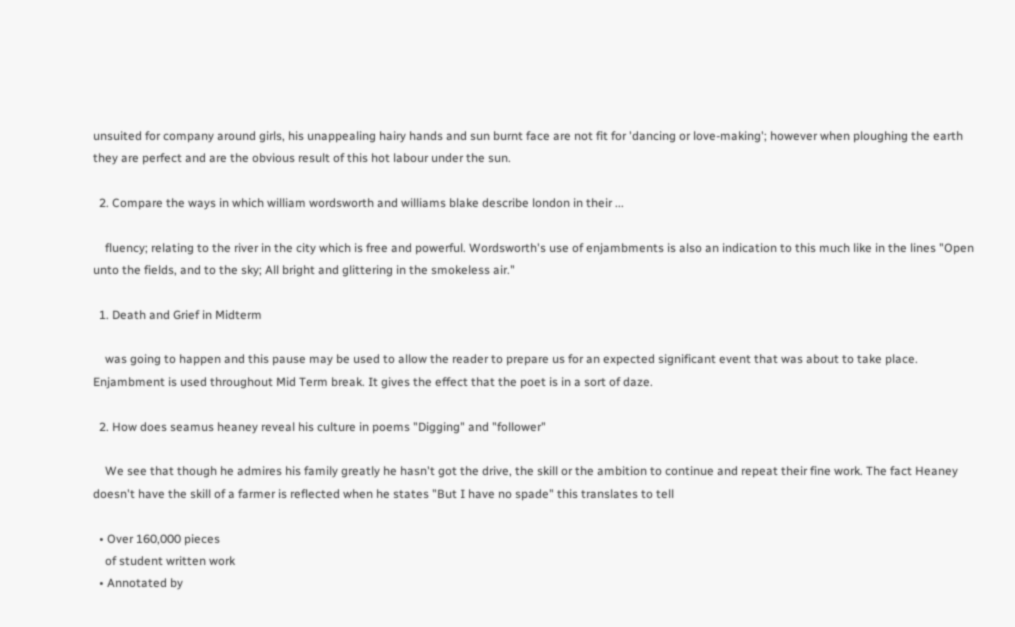unsuited for company around girls, his unappealing hairy hands and sun burnt face are not fit for 'dancing or love-making'; however when ploughing the earth they are perfect and are the obvious result of this hot labour under the sun.

  2. Compare the ways in which william wordsworth and williams blake describe london in their ...

    fluency; relating to the river in the city which is free and powerful. Wordsworth's use of enjambments is also an indication to this much like in the lines "Open unto the fields, and to the sky; All bright and glittering in the smokeless air."

  1. Death and Grief in Midterm

    was going to happen and this pause may be used to allow the reader to prepare us for an expected significant event that was about to take place. Enjambment is used throughout Mid Term break. It gives the effect that the poet is in a sort of daze.

  2. How does seamus heaney reveal his culture in poems "Digging" and "follower"

    We see that though he admires his family greatly he hasn't got the drive, the skill or the ambition to continue and repeat their fine work. The fact Heaney doesn't have the skill of a farmer is reflected when he states "But I have no spade" this translates to tell

  • Over 160,000 pieces
    of student written work
  • Annotated by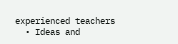experienced teachers
  • Ideas and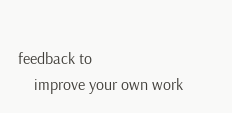feedback to
    improve your own work